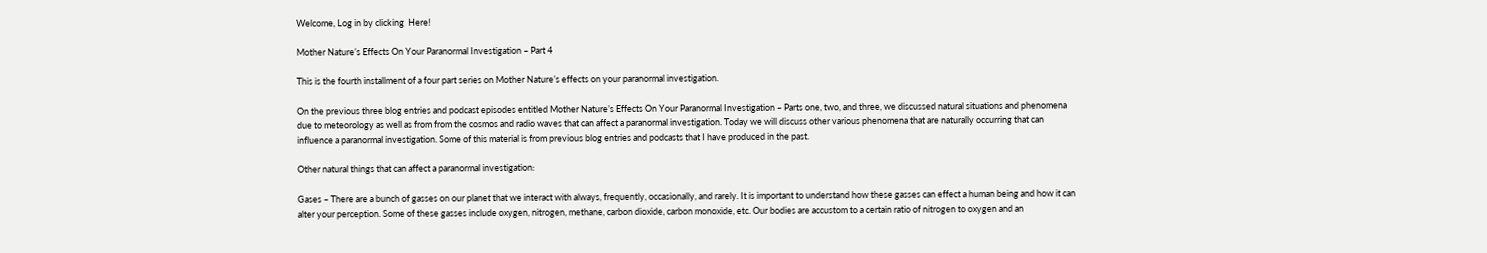Welcome, Log in by clicking  Here!

Mother Nature’s Effects On Your Paranormal Investigation – Part 4

This is the fourth installment of a four part series on Mother Nature’s effects on your paranormal investigation.

On the previous three blog entries and podcast episodes entitled Mother Nature’s Effects On Your Paranormal Investigation – Parts one, two, and three, we discussed natural situations and phenomena due to meteorology as well as from from the cosmos and radio waves that can affect a paranormal investigation. Today we will discuss other various phenomena that are naturally occurring that can influence a paranormal investigation. Some of this material is from previous blog entries and podcasts that I have produced in the past.

Other natural things that can affect a paranormal investigation:

Gases – There are a bunch of gasses on our planet that we interact with always, frequently, occasionally, and rarely. It is important to understand how these gasses can effect a human being and how it can alter your perception. Some of these gasses include oxygen, nitrogen, methane, carbon dioxide, carbon monoxide, etc. Our bodies are accustom to a certain ratio of nitrogen to oxygen and an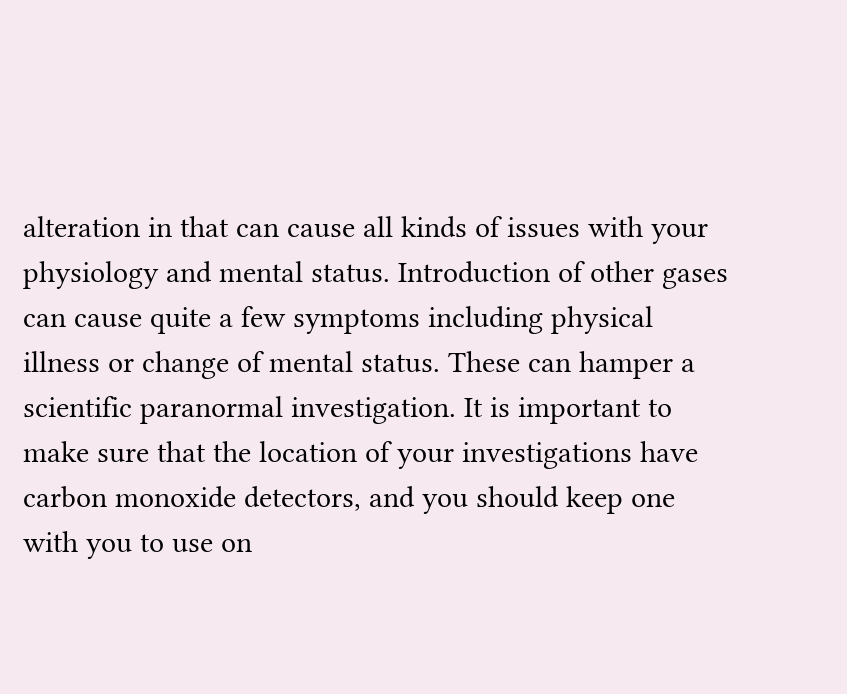alteration in that can cause all kinds of issues with your physiology and mental status. Introduction of other gases can cause quite a few symptoms including physical illness or change of mental status. These can hamper a scientific paranormal investigation. It is important to make sure that the location of your investigations have carbon monoxide detectors, and you should keep one with you to use on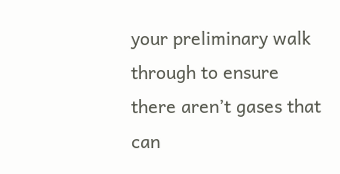your preliminary walk through to ensure there aren’t gases that can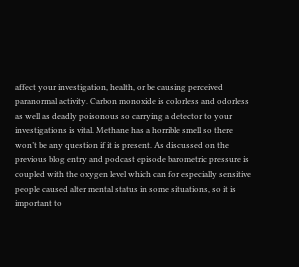affect your investigation, health, or be causing perceived paranormal activity. Carbon monoxide is colorless and odorless as well as deadly poisonous so carrying a detector to your investigations is vital. Methane has a horrible smell so there won’t be any question if it is present. As discussed on the previous blog entry and podcast episode barometric pressure is coupled with the oxygen level which can for especially sensitive people caused alter mental status in some situations, so it is important to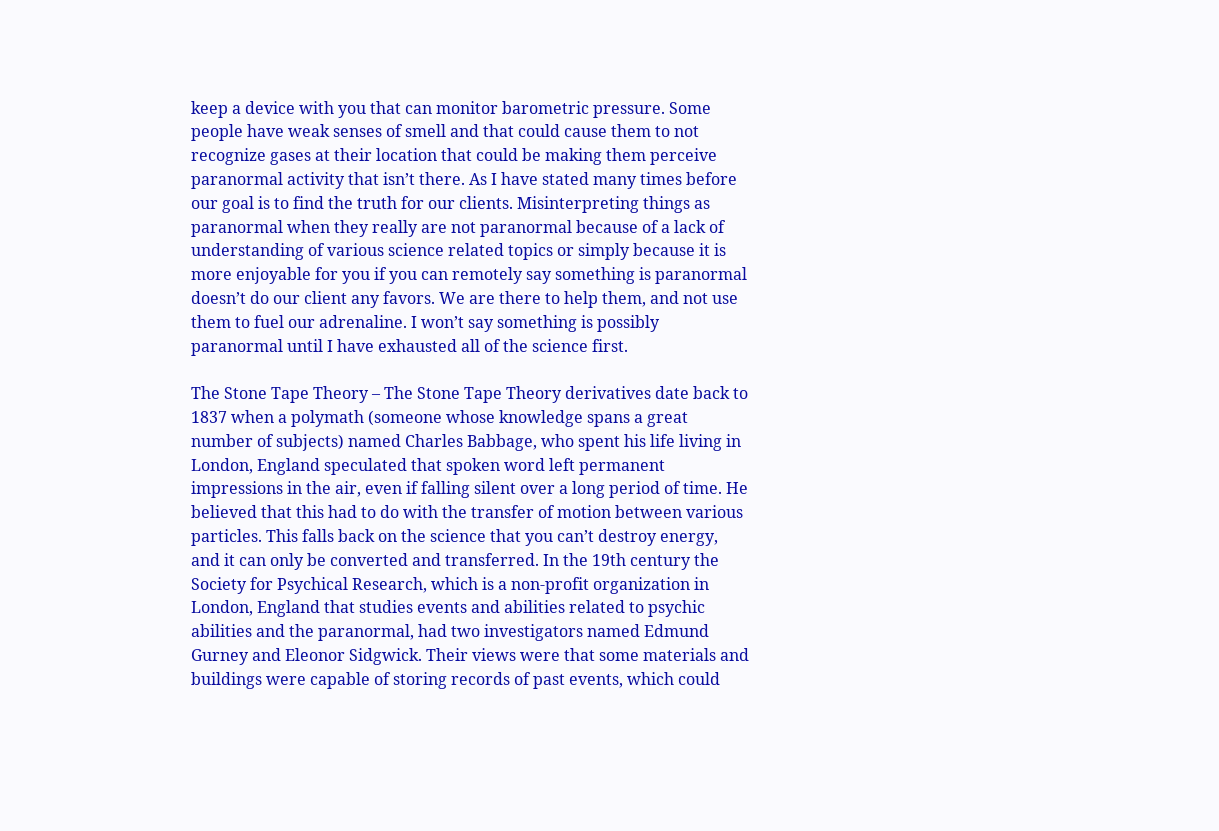keep a device with you that can monitor barometric pressure. Some people have weak senses of smell and that could cause them to not recognize gases at their location that could be making them perceive paranormal activity that isn’t there. As I have stated many times before our goal is to find the truth for our clients. Misinterpreting things as paranormal when they really are not paranormal because of a lack of understanding of various science related topics or simply because it is more enjoyable for you if you can remotely say something is paranormal doesn’t do our client any favors. We are there to help them, and not use them to fuel our adrenaline. I won’t say something is possibly paranormal until I have exhausted all of the science first.

The Stone Tape Theory – The Stone Tape Theory derivatives date back to 1837 when a polymath (someone whose knowledge spans a great number of subjects) named Charles Babbage, who spent his life living in London, England speculated that spoken word left permanent impressions in the air, even if falling silent over a long period of time. He believed that this had to do with the transfer of motion between various particles. This falls back on the science that you can’t destroy energy, and it can only be converted and transferred. In the 19th century the Society for Psychical Research, which is a non-profit organization in London, England that studies events and abilities related to psychic abilities and the paranormal, had two investigators named Edmund Gurney and Eleonor Sidgwick. Their views were that some materials and buildings were capable of storing records of past events, which could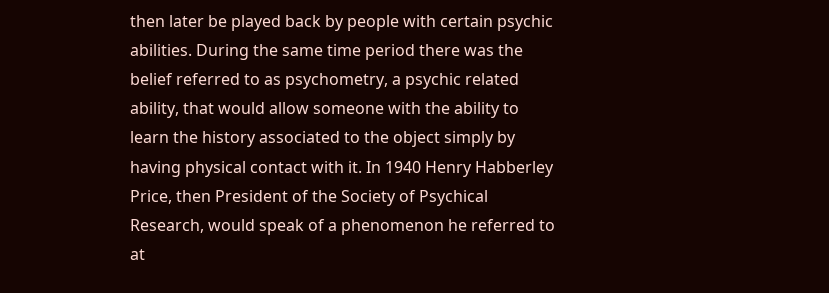then later be played back by people with certain psychic abilities. During the same time period there was the belief referred to as psychometry, a psychic related ability, that would allow someone with the ability to learn the history associated to the object simply by having physical contact with it. In 1940 Henry Habberley Price, then President of the Society of Psychical Research, would speak of a phenomenon he referred to at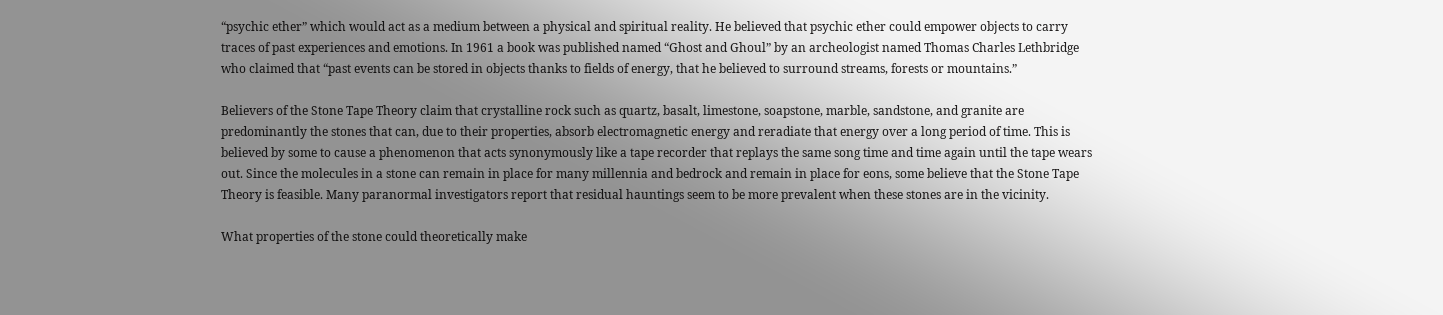“psychic ether” which would act as a medium between a physical and spiritual reality. He believed that psychic ether could empower objects to carry traces of past experiences and emotions. In 1961 a book was published named “Ghost and Ghoul” by an archeologist named Thomas Charles Lethbridge who claimed that “past events can be stored in objects thanks to fields of energy, that he believed to surround streams, forests or mountains.”

Believers of the Stone Tape Theory claim that crystalline rock such as quartz, basalt, limestone, soapstone, marble, sandstone, and granite are predominantly the stones that can, due to their properties, absorb electromagnetic energy and reradiate that energy over a long period of time. This is believed by some to cause a phenomenon that acts synonymously like a tape recorder that replays the same song time and time again until the tape wears out. Since the molecules in a stone can remain in place for many millennia and bedrock and remain in place for eons, some believe that the Stone Tape Theory is feasible. Many paranormal investigators report that residual hauntings seem to be more prevalent when these stones are in the vicinity.

What properties of the stone could theoretically make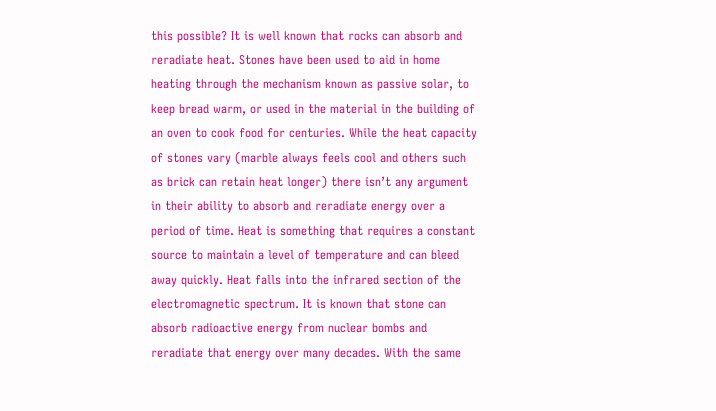this possible? It is well known that rocks can absorb and reradiate heat. Stones have been used to aid in home heating through the mechanism known as passive solar, to keep bread warm, or used in the material in the building of an oven to cook food for centuries. While the heat capacity of stones vary (marble always feels cool and others such as brick can retain heat longer) there isn’t any argument in their ability to absorb and reradiate energy over a period of time. Heat is something that requires a constant source to maintain a level of temperature and can bleed away quickly. Heat falls into the infrared section of the electromagnetic spectrum. It is known that stone can absorb radioactive energy from nuclear bombs and reradiate that energy over many decades. With the same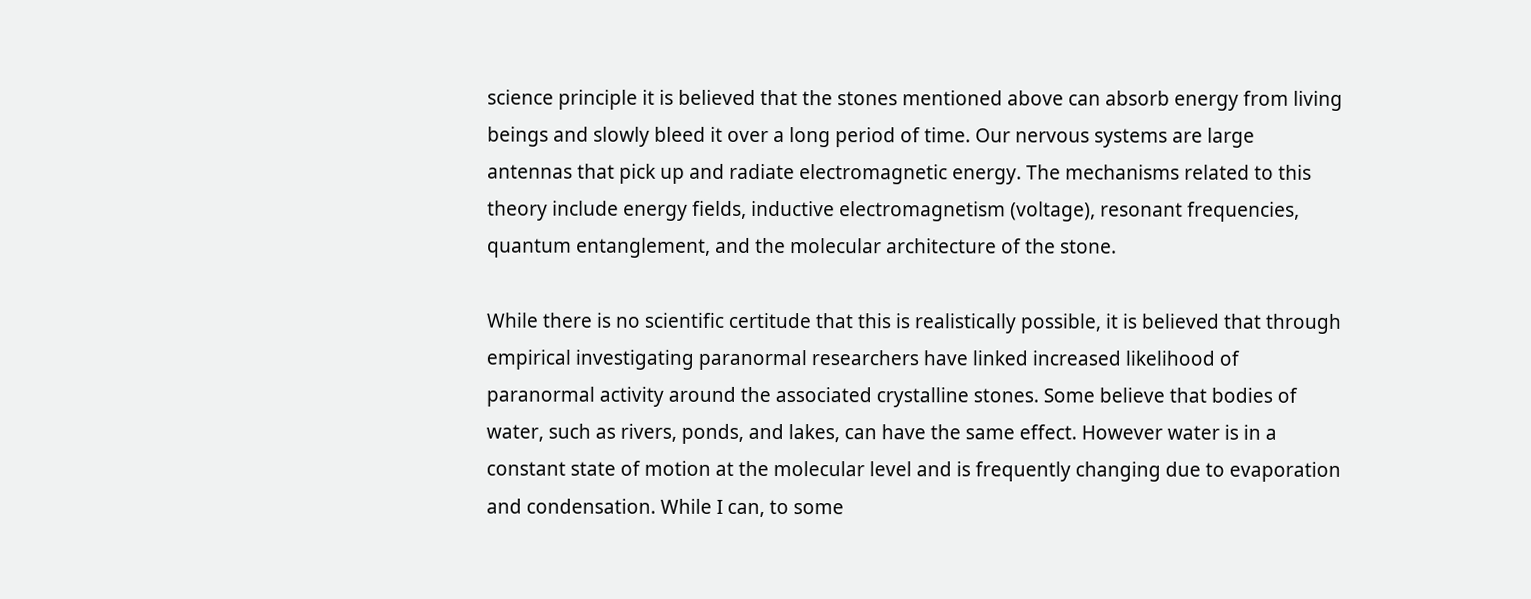science principle it is believed that the stones mentioned above can absorb energy from living beings and slowly bleed it over a long period of time. Our nervous systems are large antennas that pick up and radiate electromagnetic energy. The mechanisms related to this theory include energy fields, inductive electromagnetism (voltage), resonant frequencies, quantum entanglement, and the molecular architecture of the stone.

While there is no scientific certitude that this is realistically possible, it is believed that through empirical investigating paranormal researchers have linked increased likelihood of paranormal activity around the associated crystalline stones. Some believe that bodies of water, such as rivers, ponds, and lakes, can have the same effect. However water is in a constant state of motion at the molecular level and is frequently changing due to evaporation and condensation. While I can, to some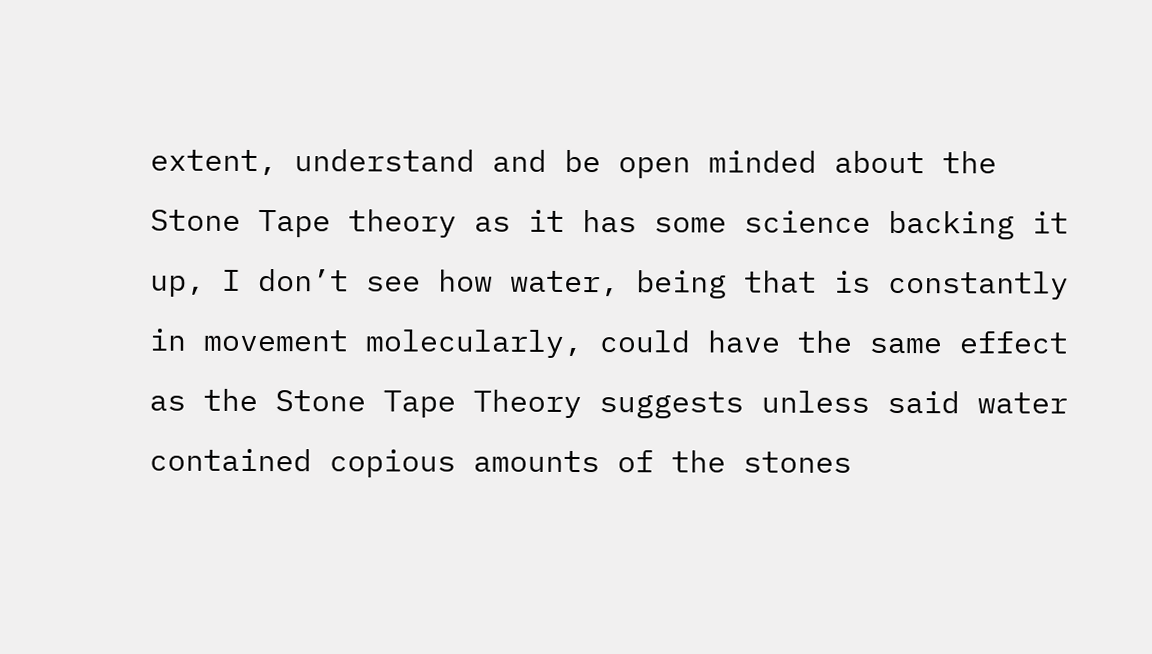extent, understand and be open minded about the Stone Tape theory as it has some science backing it up, I don’t see how water, being that is constantly in movement molecularly, could have the same effect as the Stone Tape Theory suggests unless said water contained copious amounts of the stones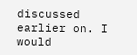discussed earlier on. I would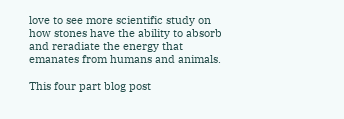love to see more scientific study on how stones have the ability to absorb and reradiate the energy that emanates from humans and animals.

This four part blog post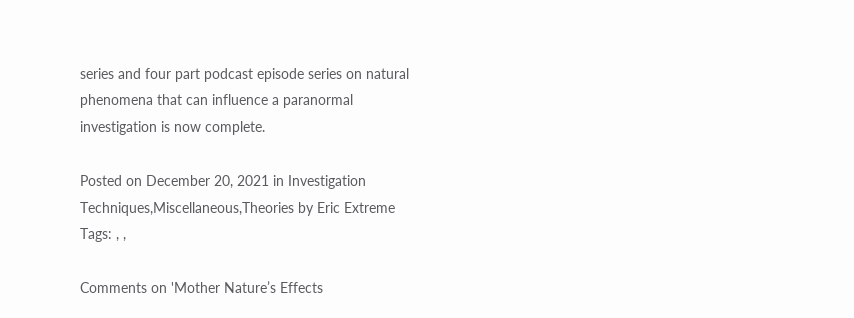series and four part podcast episode series on natural phenomena that can influence a paranormal investigation is now complete.

Posted on December 20, 2021 in Investigation Techniques,Miscellaneous,Theories by Eric Extreme
Tags: , ,

Comments on 'Mother Nature’s Effects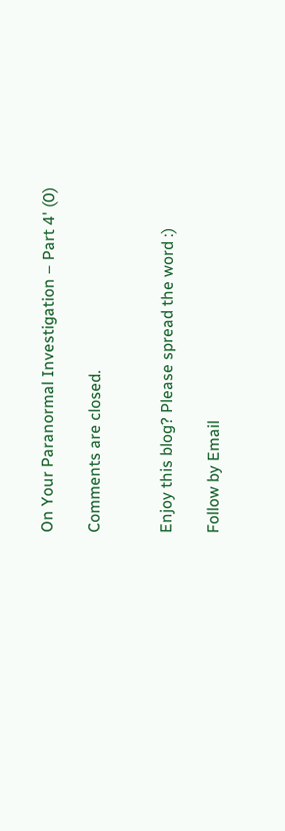On Your Paranormal Investigation – Part 4' (0)

Comments are closed.


Enjoy this blog? Please spread the word :)

Follow by Email